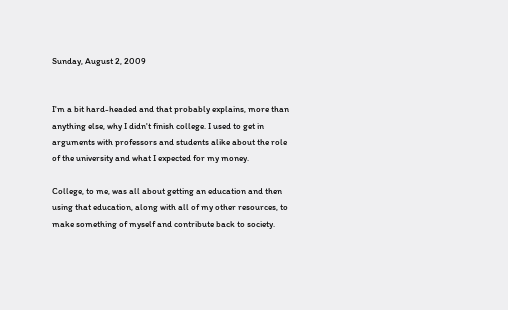Sunday, August 2, 2009


I'm a bit hard-headed and that probably explains, more than anything else, why I didn't finish college. I used to get in arguments with professors and students alike about the role of the university and what I expected for my money.

College, to me, was all about getting an education and then using that education, along with all of my other resources, to make something of myself and contribute back to society.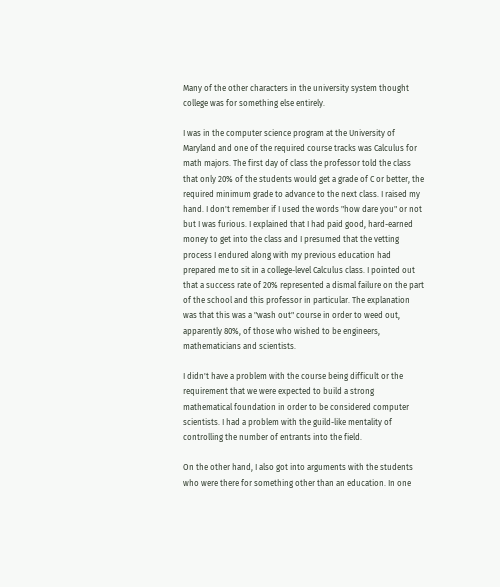Many of the other characters in the university system thought college was for something else entirely.

I was in the computer science program at the University of Maryland and one of the required course tracks was Calculus for math majors. The first day of class the professor told the class that only 20% of the students would get a grade of C or better, the required minimum grade to advance to the next class. I raised my hand. I don't remember if I used the words "how dare you" or not but I was furious. I explained that I had paid good, hard-earned money to get into the class and I presumed that the vetting process I endured along with my previous education had prepared me to sit in a college-level Calculus class. I pointed out that a success rate of 20% represented a dismal failure on the part of the school and this professor in particular. The explanation was that this was a "wash out" course in order to weed out, apparently 80%, of those who wished to be engineers, mathematicians and scientists.

I didn't have a problem with the course being difficult or the requirement that we were expected to build a strong mathematical foundation in order to be considered computer scientists. I had a problem with the guild-like mentality of controlling the number of entrants into the field.

On the other hand, I also got into arguments with the students who were there for something other than an education. In one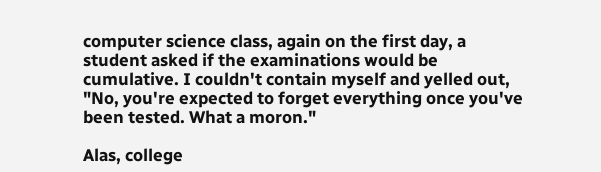computer science class, again on the first day, a student asked if the examinations would be cumulative. I couldn't contain myself and yelled out, "No, you're expected to forget everything once you've been tested. What a moron."

Alas, college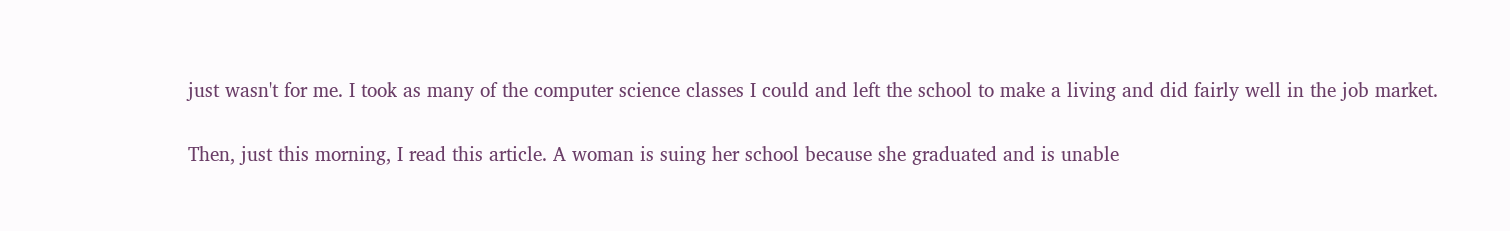just wasn't for me. I took as many of the computer science classes I could and left the school to make a living and did fairly well in the job market.

Then, just this morning, I read this article. A woman is suing her school because she graduated and is unable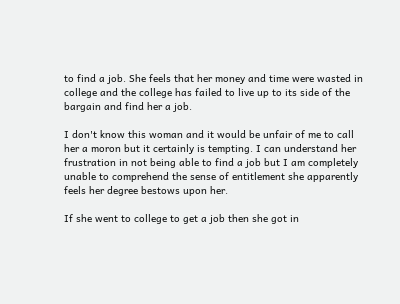to find a job. She feels that her money and time were wasted in college and the college has failed to live up to its side of the bargain and find her a job.

I don't know this woman and it would be unfair of me to call her a moron but it certainly is tempting. I can understand her frustration in not being able to find a job but I am completely unable to comprehend the sense of entitlement she apparently feels her degree bestows upon her.

If she went to college to get a job then she got in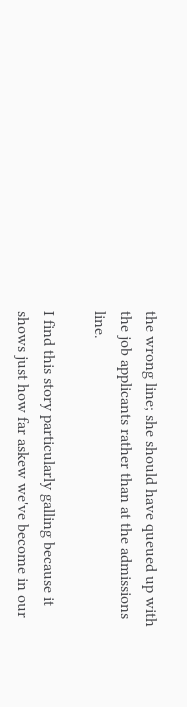the wrong line; she should have queued up with the job applicants rather than at the admissions line.

I find this story particularly galling because it shows just how far askew we've become in our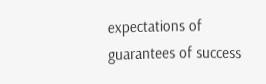expectations of guarantees of success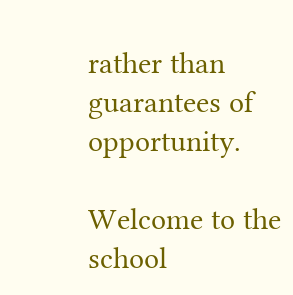rather than guarantees of opportunity.

Welcome to the school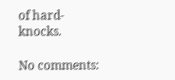of hard-knocks.

No comments: